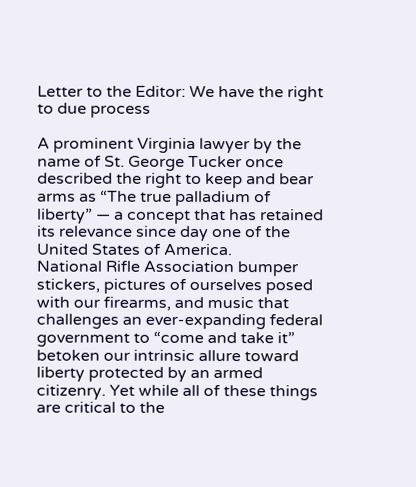Letter to the Editor: We have the right to due process

A prominent Virginia lawyer by the name of St. George Tucker once described the right to keep and bear arms as “The true palladium of liberty” — a concept that has retained its relevance since day one of the United States of America.
National Rifle Association bumper stickers, pictures of ourselves posed with our firearms, and music that challenges an ever-expanding federal government to “come and take it” betoken our intrinsic allure toward liberty protected by an armed citizenry. Yet while all of these things are critical to the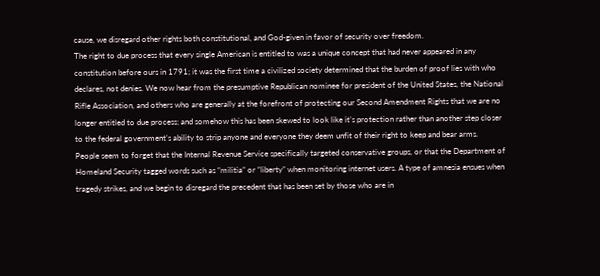cause, we disregard other rights both constitutional, and God-given in favor of security over freedom.
The right to due process that every single American is entitled to was a unique concept that had never appeared in any constitution before ours in 1791; it was the first time a civilized society determined that the burden of proof lies with who declares, not denies. We now hear from the presumptive Republican nominee for president of the United States, the National Rifle Association, and others who are generally at the forefront of protecting our Second Amendment Rights that we are no longer entitled to due process; and somehow this has been skewed to look like it’s protection rather than another step closer to the federal government’s ability to strip anyone and everyone they deem unfit of their right to keep and bear arms.
People seem to forget that the Internal Revenue Service specifically targeted conservative groups, or that the Department of Homeland Security tagged words such as “militia” or “liberty” when monitoring internet users. A type of amnesia ensues when tragedy strikes, and we begin to disregard the precedent that has been set by those who are in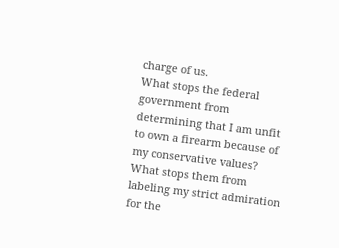charge of us.
What stops the federal government from determining that I am unfit to own a firearm because of my conservative values? What stops them from labeling my strict admiration for the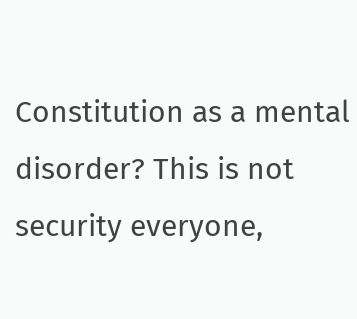Constitution as a mental disorder? This is not security everyone,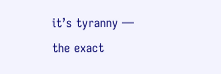it’s tyranny — the exact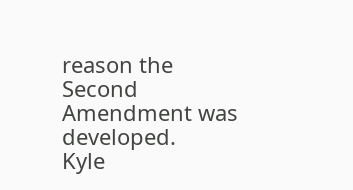reason the Second Amendment was developed.
Kyle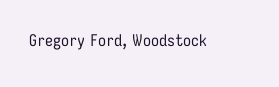Gregory Ford, Woodstock